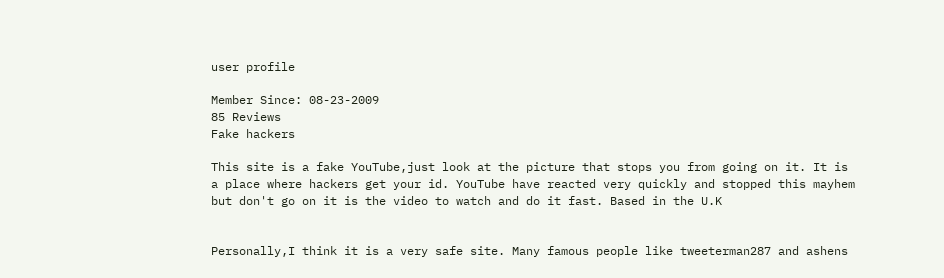user profile

Member Since: 08-23-2009
85 Reviews
Fake hackers

This site is a fake YouTube,just look at the picture that stops you from going on it. It is a place where hackers get your id. YouTube have reacted very quickly and stopped this mayhem but don't go on it is the video to watch and do it fast. Based in the U.K


Personally,I think it is a very safe site. Many famous people like tweeterman287 and ashens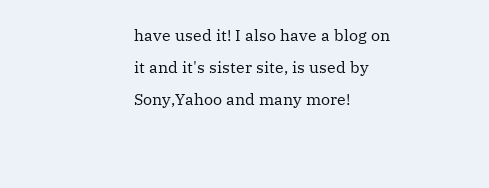have used it! I also have a blog on it and it's sister site, is used by Sony,Yahoo and many more!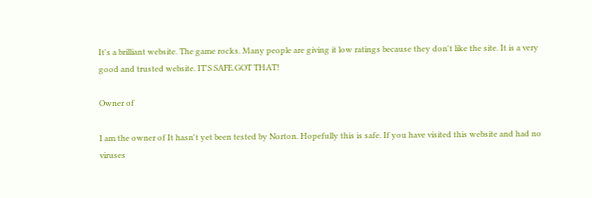It's a brilliant website. The game rocks. Many people are giving it low ratings because they don't like the site. It is a very good and trusted website. IT'S SAFE.GOT THAT!

Owner of

I am the owner of It hasn't yet been tested by Norton. Hopefully this is safe. If you have visited this website and had no viruses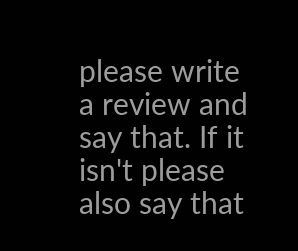please write a review and say that. If it isn't please also say that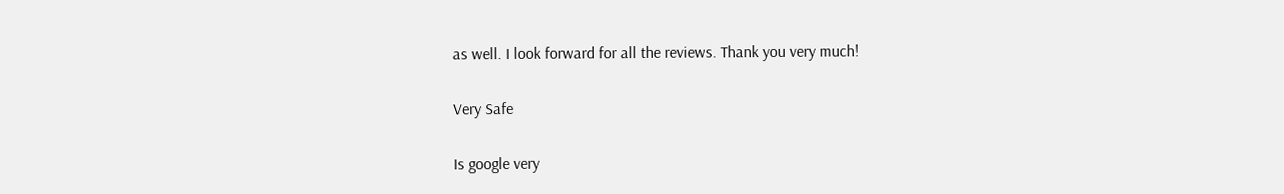as well. I look forward for all the reviews. Thank you very much!

Very Safe

Is google very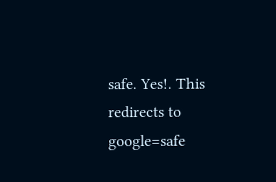safe. Yes!. This redirects to google=safe